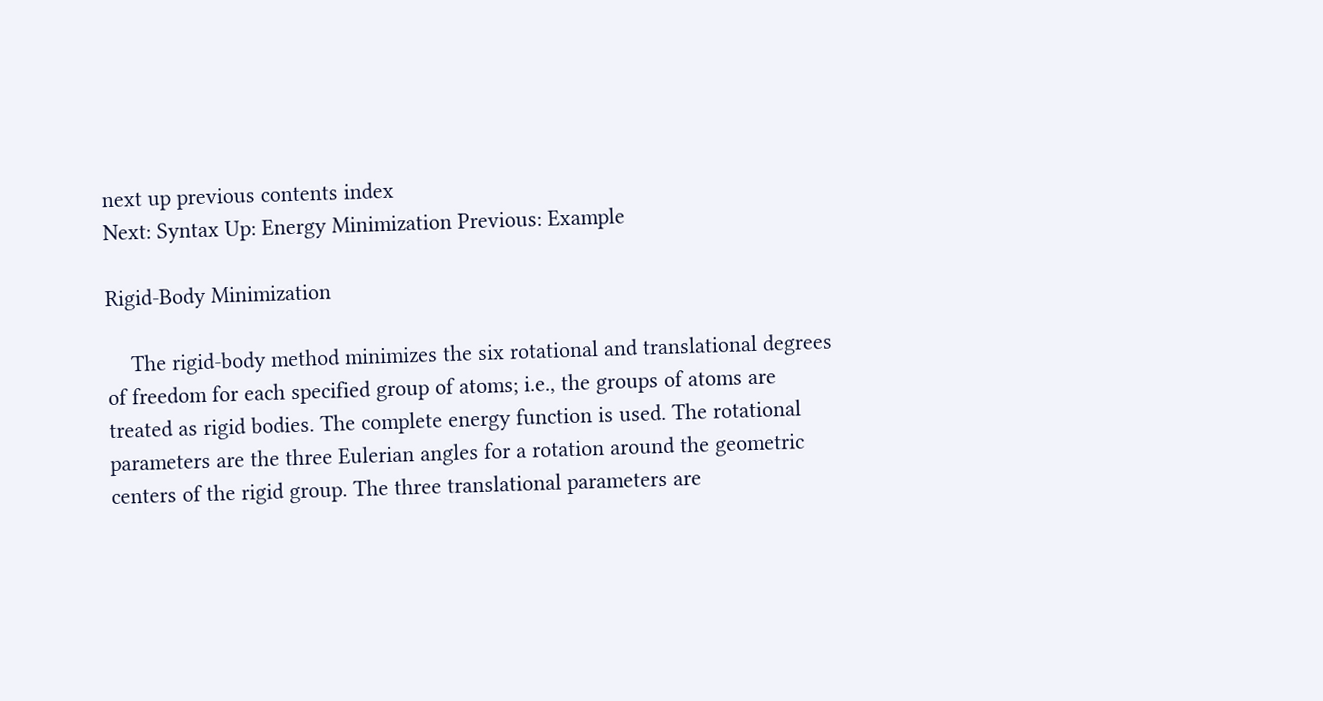next up previous contents index
Next: Syntax Up: Energy Minimization Previous: Example

Rigid-Body Minimization

    The rigid-body method minimizes the six rotational and translational degrees of freedom for each specified group of atoms; i.e., the groups of atoms are treated as rigid bodies. The complete energy function is used. The rotational parameters are the three Eulerian angles for a rotation around the geometric centers of the rigid group. The three translational parameters are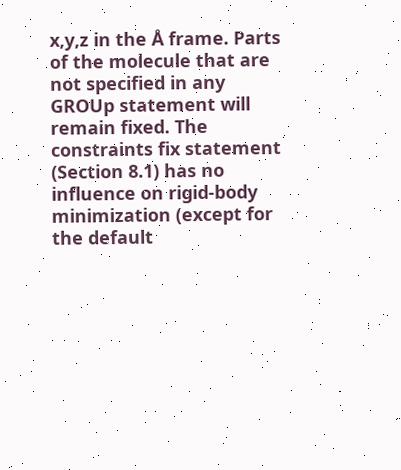x,y,z in the Å frame. Parts of the molecule that are not specified in any GROUp statement will remain fixed. The constraints fix statement (Section 8.1) has no influence on rigid-body minimization (except for the default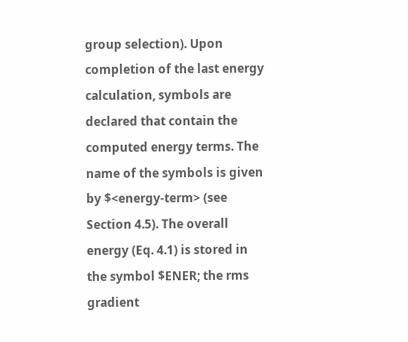group selection). Upon completion of the last energy calculation, symbols are declared that contain the computed energy terms. The name of the symbols is given by $<energy-term> (see Section 4.5). The overall energy (Eq. 4.1) is stored in the symbol $ENER; the rms gradient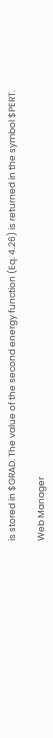is stored in $GRAD. The value of the second energy function (Eq. 4.26) is returned in the symbol $PERT.

Web Manager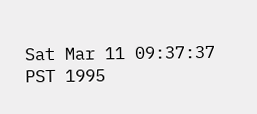Sat Mar 11 09:37:37 PST 1995